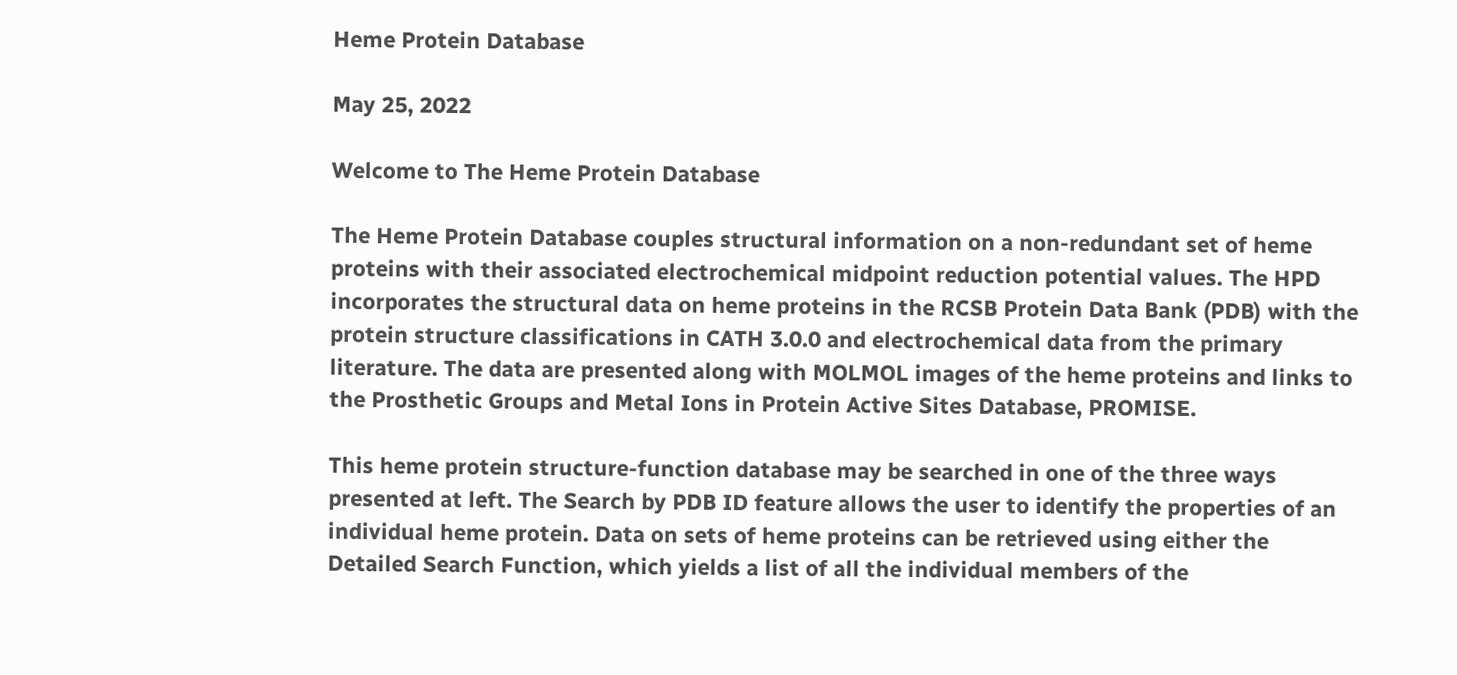Heme Protein Database

May 25, 2022

Welcome to The Heme Protein Database

The Heme Protein Database couples structural information on a non-redundant set of heme proteins with their associated electrochemical midpoint reduction potential values. The HPD incorporates the structural data on heme proteins in the RCSB Protein Data Bank (PDB) with the protein structure classifications in CATH 3.0.0 and electrochemical data from the primary literature. The data are presented along with MOLMOL images of the heme proteins and links to the Prosthetic Groups and Metal Ions in Protein Active Sites Database, PROMISE.

This heme protein structure-function database may be searched in one of the three ways presented at left. The Search by PDB ID feature allows the user to identify the properties of an individual heme protein. Data on sets of heme proteins can be retrieved using either the Detailed Search Function, which yields a list of all the individual members of the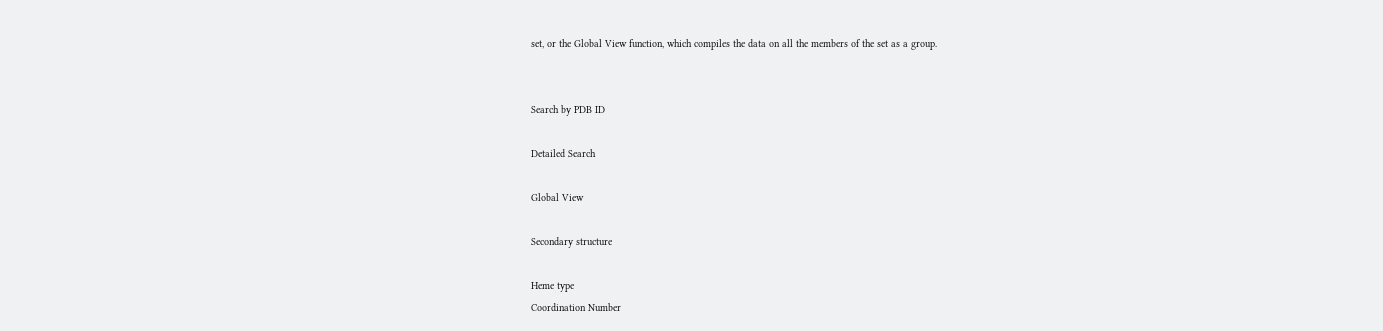set, or the Global View function, which compiles the data on all the members of the set as a group.


Search by PDB ID

Detailed Search

Global View

Secondary structure

Heme type
Coordination Number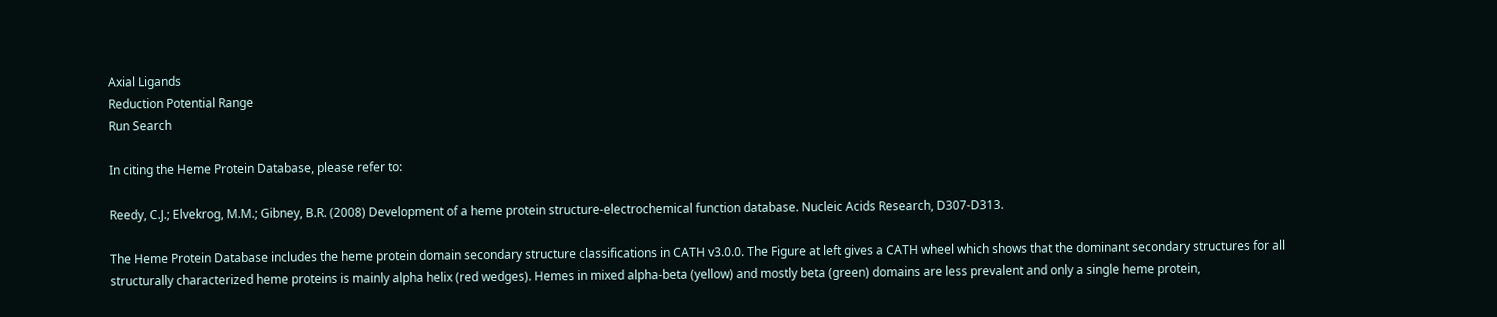Axial Ligands
Reduction Potential Range
Run Search

In citing the Heme Protein Database, please refer to:

Reedy, C.J.; Elvekrog, M.M.; Gibney, B.R. (2008) Development of a heme protein structure-electrochemical function database. Nucleic Acids Research, D307-D313.

The Heme Protein Database includes the heme protein domain secondary structure classifications in CATH v3.0.0. The Figure at left gives a CATH wheel which shows that the dominant secondary structures for all structurally characterized heme proteins is mainly alpha helix (red wedges). Hemes in mixed alpha-beta (yellow) and mostly beta (green) domains are less prevalent and only a single heme protein,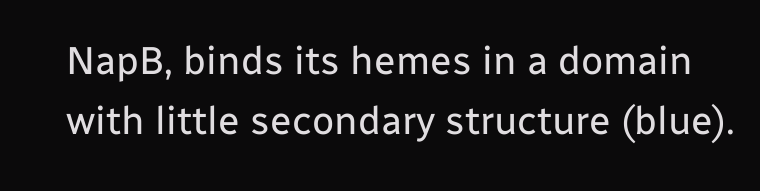NapB, binds its hemes in a domain with little secondary structure (blue).